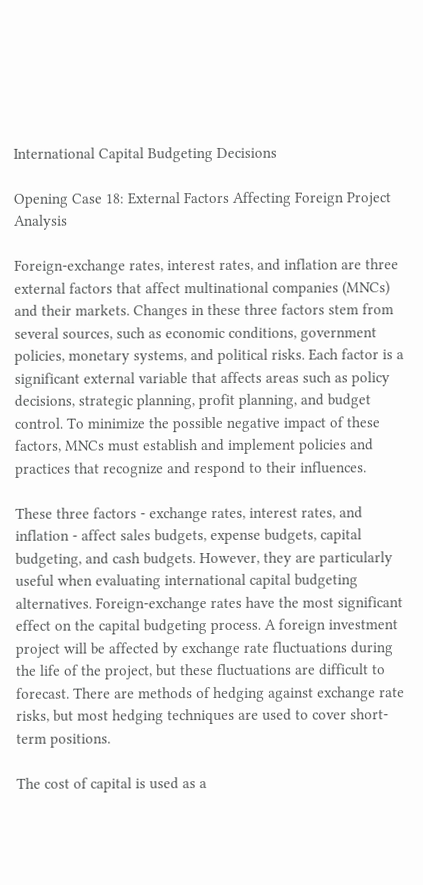International Capital Budgeting Decisions

Opening Case 18: External Factors Affecting Foreign Project Analysis

Foreign-exchange rates, interest rates, and inflation are three external factors that affect multinational companies (MNCs) and their markets. Changes in these three factors stem from several sources, such as economic conditions, government policies, monetary systems, and political risks. Each factor is a significant external variable that affects areas such as policy decisions, strategic planning, profit planning, and budget control. To minimize the possible negative impact of these factors, MNCs must establish and implement policies and practices that recognize and respond to their influences.

These three factors - exchange rates, interest rates, and inflation - affect sales budgets, expense budgets, capital budgeting, and cash budgets. However, they are particularly useful when evaluating international capital budgeting alternatives. Foreign-exchange rates have the most significant effect on the capital budgeting process. A foreign investment project will be affected by exchange rate fluctuations during the life of the project, but these fluctuations are difficult to forecast. There are methods of hedging against exchange rate risks, but most hedging techniques are used to cover short-term positions.

The cost of capital is used as a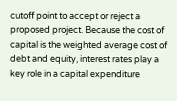cutoff point to accept or reject a proposed project. Because the cost of capital is the weighted average cost of debt and equity, interest rates play a key role in a capital expenditure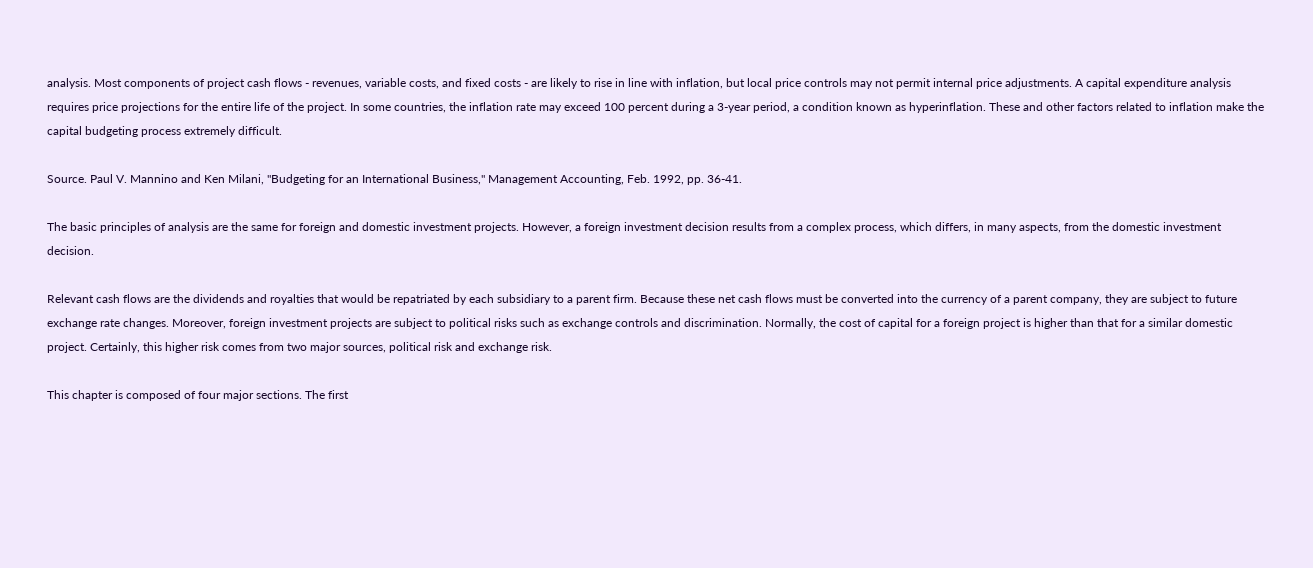analysis. Most components of project cash flows - revenues, variable costs, and fixed costs - are likely to rise in line with inflation, but local price controls may not permit internal price adjustments. A capital expenditure analysis requires price projections for the entire life of the project. In some countries, the inflation rate may exceed 100 percent during a 3-year period, a condition known as hyperinflation. These and other factors related to inflation make the capital budgeting process extremely difficult.

Source. Paul V. Mannino and Ken Milani, "Budgeting for an International Business," Management Accounting, Feb. 1992, pp. 36-41.

The basic principles of analysis are the same for foreign and domestic investment projects. However, a foreign investment decision results from a complex process, which differs, in many aspects, from the domestic investment decision.

Relevant cash flows are the dividends and royalties that would be repatriated by each subsidiary to a parent firm. Because these net cash flows must be converted into the currency of a parent company, they are subject to future exchange rate changes. Moreover, foreign investment projects are subject to political risks such as exchange controls and discrimination. Normally, the cost of capital for a foreign project is higher than that for a similar domestic project. Certainly, this higher risk comes from two major sources, political risk and exchange risk.

This chapter is composed of four major sections. The first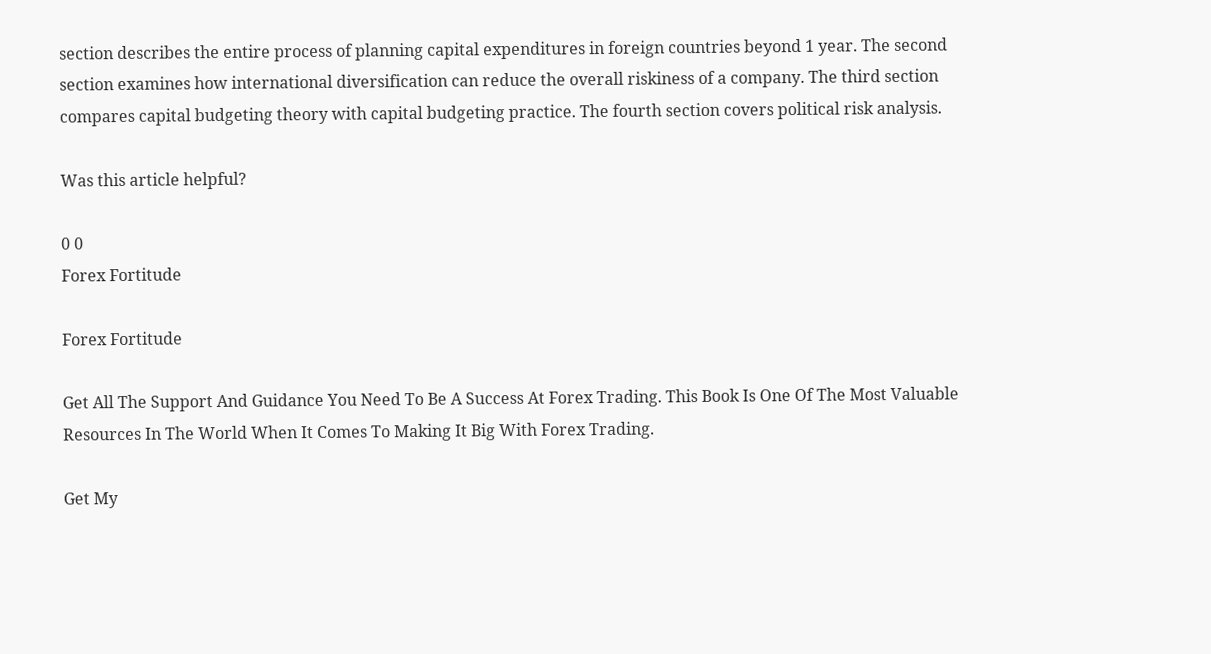section describes the entire process of planning capital expenditures in foreign countries beyond 1 year. The second section examines how international diversification can reduce the overall riskiness of a company. The third section compares capital budgeting theory with capital budgeting practice. The fourth section covers political risk analysis.

Was this article helpful?

0 0
Forex Fortitude

Forex Fortitude

Get All The Support And Guidance You Need To Be A Success At Forex Trading. This Book Is One Of The Most Valuable Resources In The World When It Comes To Making It Big With Forex Trading.

Get My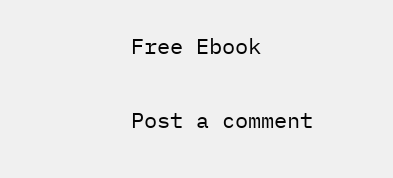Free Ebook

Post a comment